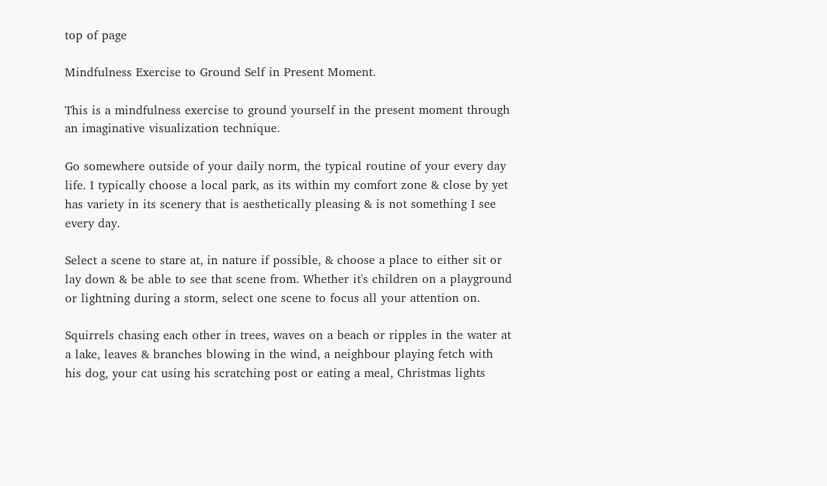top of page

Mindfulness Exercise to Ground Self in Present Moment.

This is a mindfulness exercise to ground yourself in the present moment through an imaginative visualization technique.

Go somewhere outside of your daily norm, the typical routine of your every day life. I typically choose a local park, as its within my comfort zone & close by yet has variety in its scenery that is aesthetically pleasing & is not something I see every day.

Select a scene to stare at, in nature if possible, & choose a place to either sit or lay down & be able to see that scene from. Whether it's children on a playground or lightning during a storm, select one scene to focus all your attention on.

Squirrels chasing each other in trees, waves on a beach or ripples in the water at a lake, leaves & branches blowing in the wind, a neighbour playing fetch with his dog, your cat using his scratching post or eating a meal, Christmas lights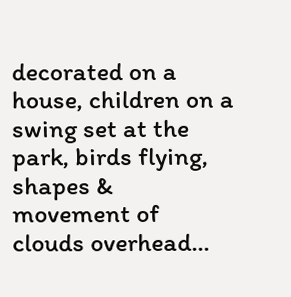decorated on a house, children on a swing set at the park, birds flying, shapes & movement of clouds overhead...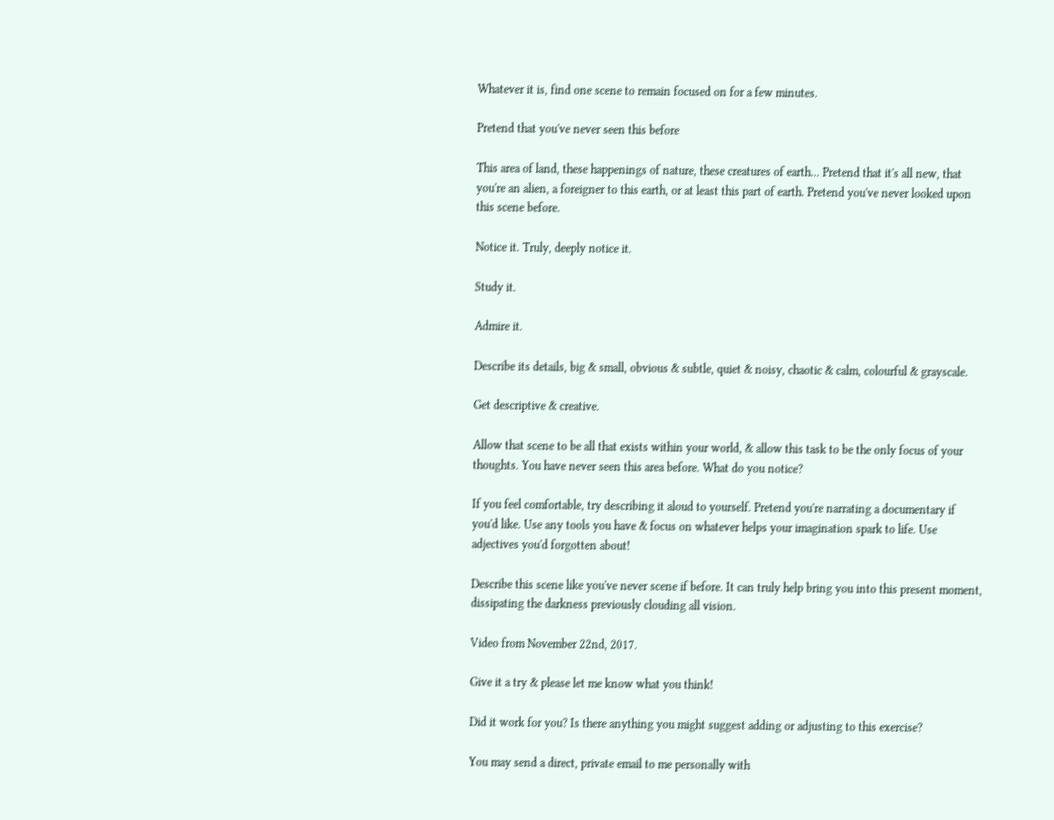Whatever it is, find one scene to remain focused on for a few minutes.

Pretend that you've never seen this before

This area of land, these happenings of nature, these creatures of earth... Pretend that it's all new, that you're an alien, a foreigner to this earth, or at least this part of earth. Pretend you've never looked upon this scene before.

Notice it. Truly, deeply notice it.

Study it.

Admire it.

Describe its details, big & small, obvious & subtle, quiet & noisy, chaotic & calm, colourful & grayscale.

Get descriptive & creative.

Allow that scene to be all that exists within your world, & allow this task to be the only focus of your thoughts. You have never seen this area before. What do you notice?

If you feel comfortable, try describing it aloud to yourself. Pretend you're narrating a documentary if you'd like. Use any tools you have & focus on whatever helps your imagination spark to life. Use adjectives you'd forgotten about!

Describe this scene like you've never scene if before. It can truly help bring you into this present moment, dissipating the darkness previously clouding all vision.

Video from November 22nd, 2017.

Give it a try & please let me know what you think!

Did it work for you? Is there anything you might suggest adding or adjusting to this exercise?

You may send a direct, private email to me personally with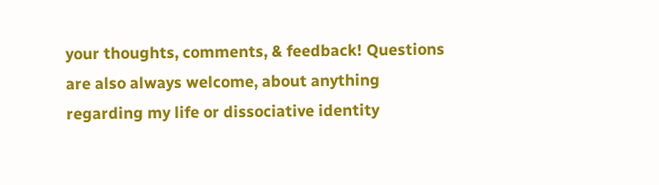your thoughts, comments, & feedback! Questions are also always welcome, about anything regarding my life or dissociative identity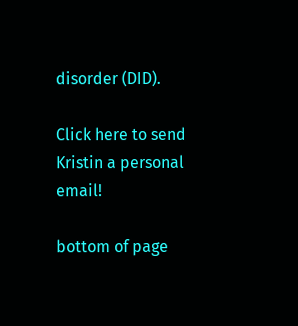disorder (DID).

Click here to send Kristin a personal email!

bottom of page